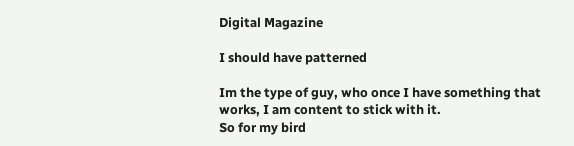Digital Magazine

I should have patterned

Im the type of guy, who once I have something that works, I am content to stick with it.
So for my bird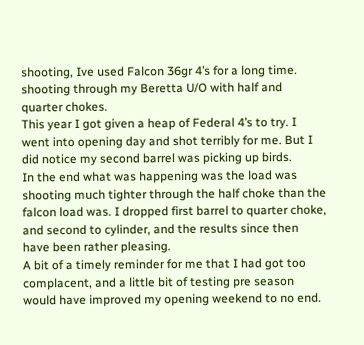shooting, Ive used Falcon 36gr 4’s for a long time. shooting through my Beretta U/O with half and quarter chokes.
This year I got given a heap of Federal 4’s to try. I went into opening day and shot terribly for me. But I did notice my second barrel was picking up birds.
In the end what was happening was the load was shooting much tighter through the half choke than the falcon load was. I dropped first barrel to quarter choke, and second to cylinder, and the results since then have been rather pleasing.
A bit of a timely reminder for me that I had got too complacent, and a little bit of testing pre season would have improved my opening weekend to no end.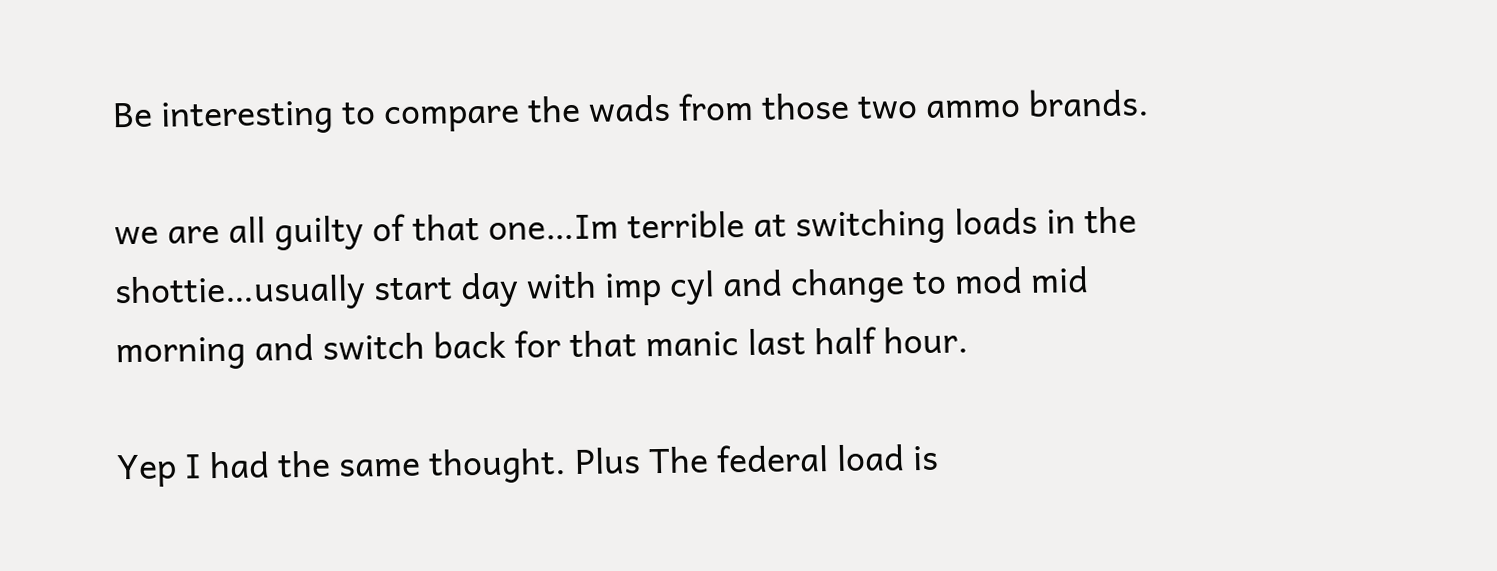Be interesting to compare the wads from those two ammo brands.

we are all guilty of that one…Im terrible at switching loads in the shottie…usually start day with imp cyl and change to mod mid morning and switch back for that manic last half hour.

Yep I had the same thought. Plus The federal load is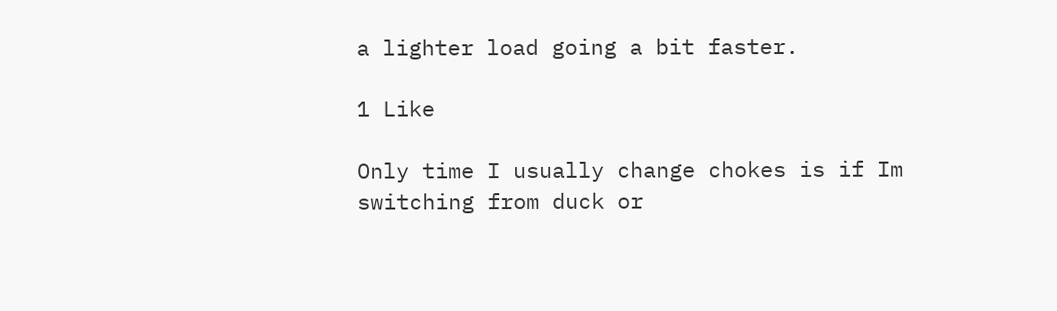a lighter load going a bit faster.

1 Like

Only time I usually change chokes is if Im switching from duck or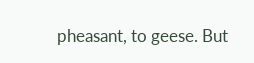pheasant, to geese. But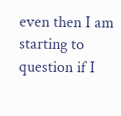even then I am starting to question if I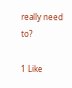really need to?

1 Like